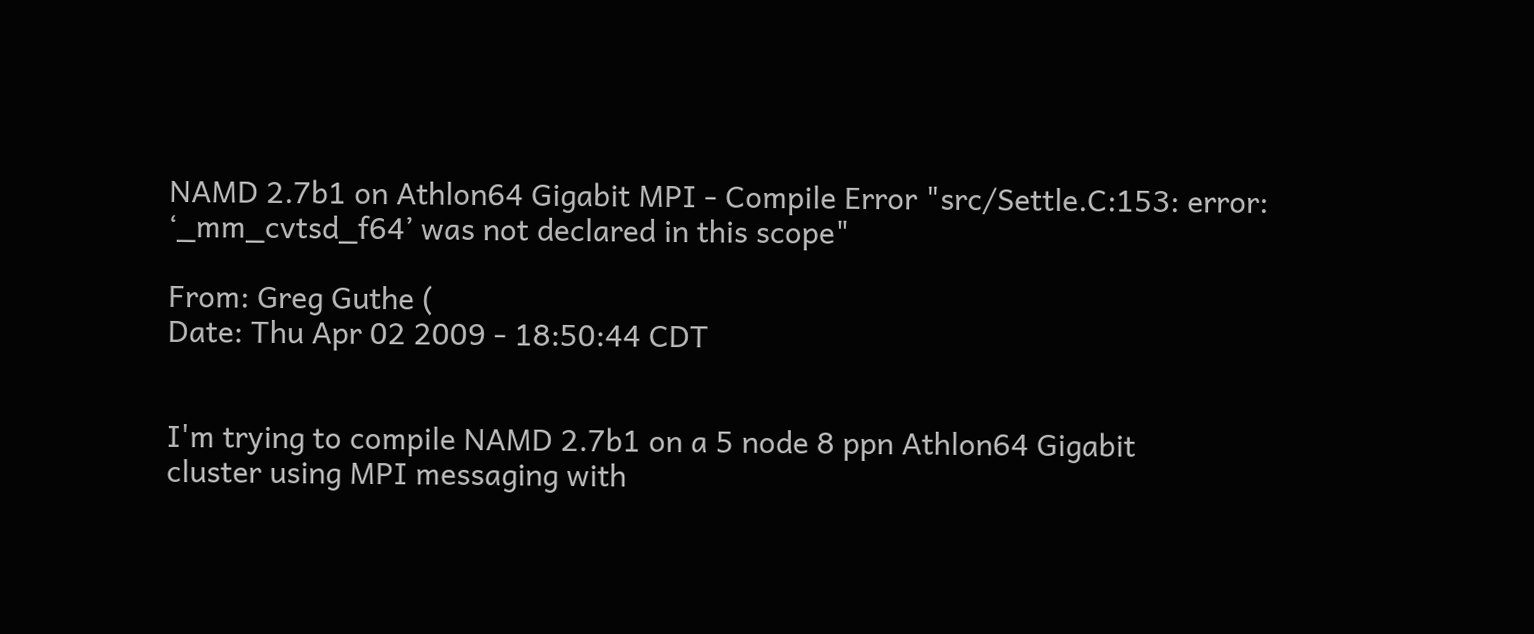NAMD 2.7b1 on Athlon64 Gigabit MPI - Compile Error "src/Settle.C:153: error: ‘_mm_cvtsd_f64’ was not declared in this scope"

From: Greg Guthe (
Date: Thu Apr 02 2009 - 18:50:44 CDT


I'm trying to compile NAMD 2.7b1 on a 5 node 8 ppn Athlon64 Gigabit
cluster using MPI messaging with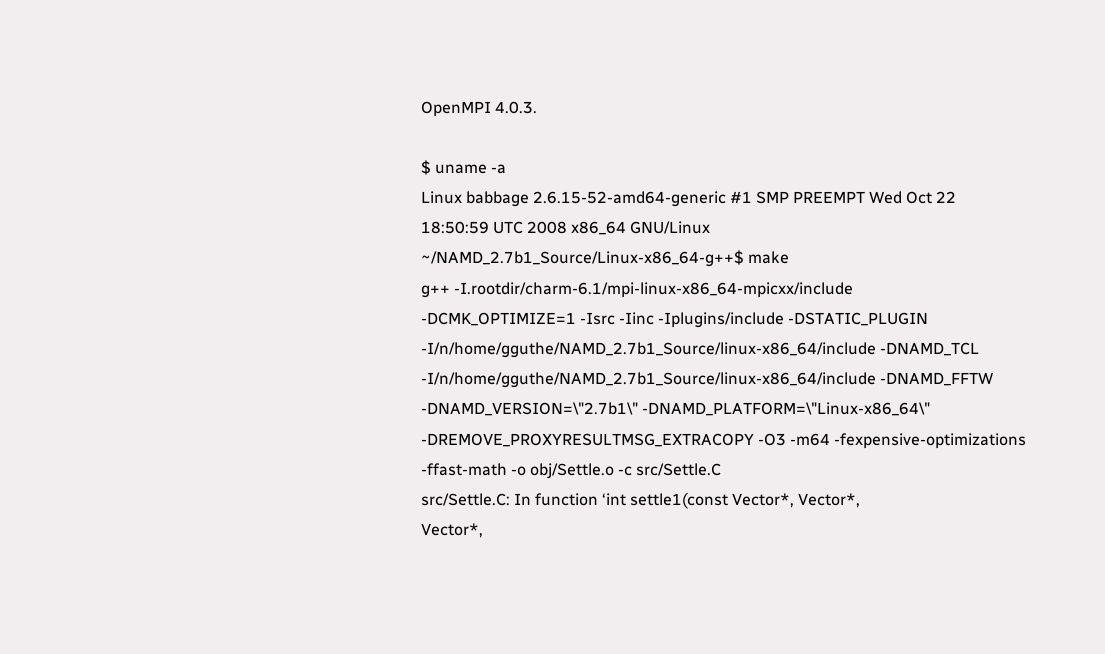OpenMPI 4.0.3.

$ uname -a
Linux babbage 2.6.15-52-amd64-generic #1 SMP PREEMPT Wed Oct 22
18:50:59 UTC 2008 x86_64 GNU/Linux
~/NAMD_2.7b1_Source/Linux-x86_64-g++$ make
g++ -I.rootdir/charm-6.1/mpi-linux-x86_64-mpicxx/include
-DCMK_OPTIMIZE=1 -Isrc -Iinc -Iplugins/include -DSTATIC_PLUGIN
-I/n/home/gguthe/NAMD_2.7b1_Source/linux-x86_64/include -DNAMD_TCL
-I/n/home/gguthe/NAMD_2.7b1_Source/linux-x86_64/include -DNAMD_FFTW
-DNAMD_VERSION=\"2.7b1\" -DNAMD_PLATFORM=\"Linux-x86_64\"
-DREMOVE_PROXYRESULTMSG_EXTRACOPY -O3 -m64 -fexpensive-optimizations
-ffast-math -o obj/Settle.o -c src/Settle.C
src/Settle.C: In function ‘int settle1(const Vector*, Vector*,
Vector*,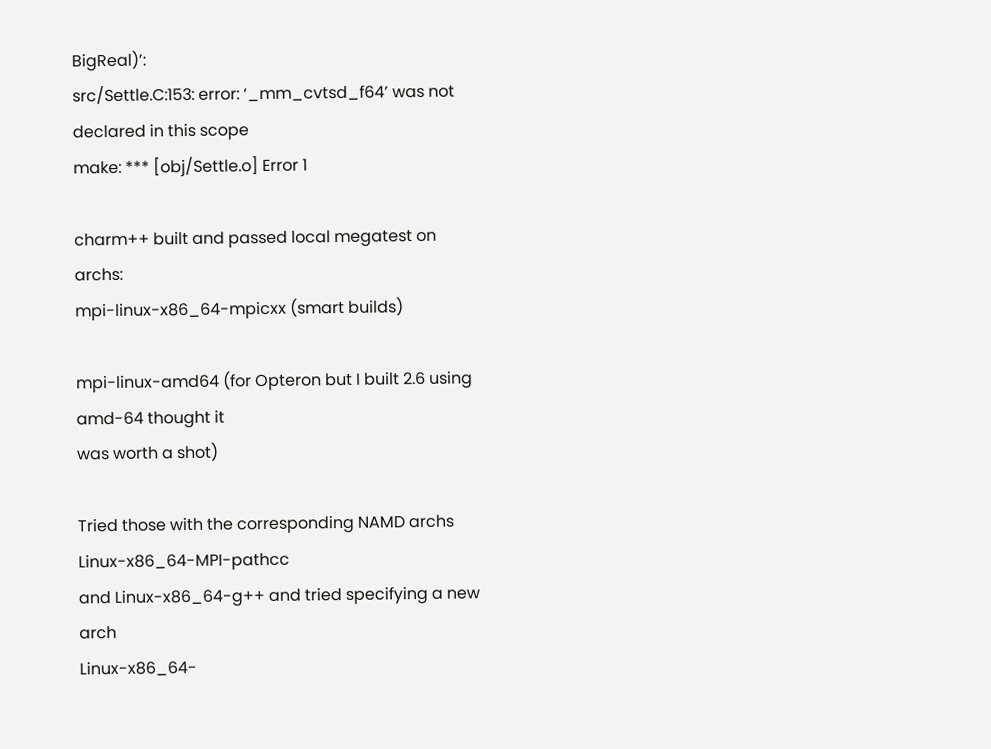BigReal)’:
src/Settle.C:153: error: ‘_mm_cvtsd_f64’ was not declared in this scope
make: *** [obj/Settle.o] Error 1

charm++ built and passed local megatest on archs:
mpi-linux-x86_64-mpicxx (smart builds)

mpi-linux-amd64 (for Opteron but I built 2.6 using amd-64 thought it
was worth a shot)

Tried those with the corresponding NAMD archs Linux-x86_64-MPI-pathcc
and Linux-x86_64-g++ and tried specifying a new arch
Linux-x86_64-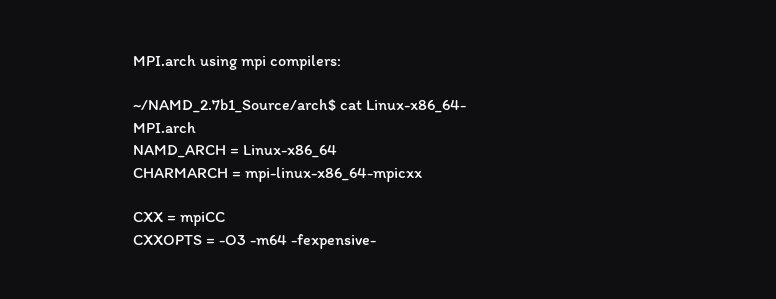MPI.arch using mpi compilers:

~/NAMD_2.7b1_Source/arch$ cat Linux-x86_64-MPI.arch
NAMD_ARCH = Linux-x86_64
CHARMARCH = mpi-linux-x86_64-mpicxx

CXX = mpiCC
CXXOPTS = -O3 -m64 -fexpensive-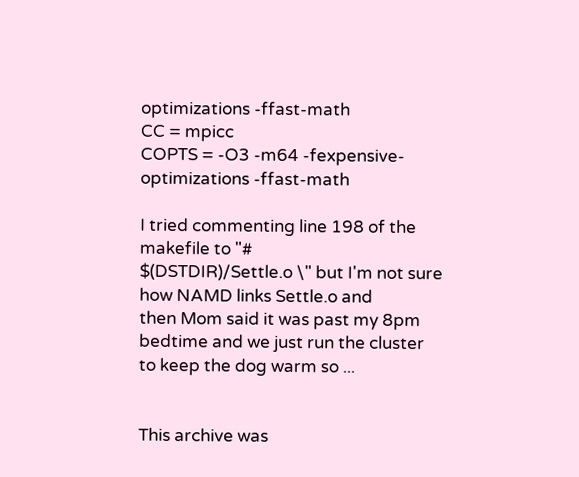optimizations -ffast-math
CC = mpicc
COPTS = -O3 -m64 -fexpensive-optimizations -ffast-math

I tried commenting line 198 of the makefile to "#
$(DSTDIR)/Settle.o \" but I'm not sure how NAMD links Settle.o and
then Mom said it was past my 8pm bedtime and we just run the cluster
to keep the dog warm so ...


This archive was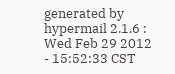generated by hypermail 2.1.6 : Wed Feb 29 2012 - 15:52:33 CST